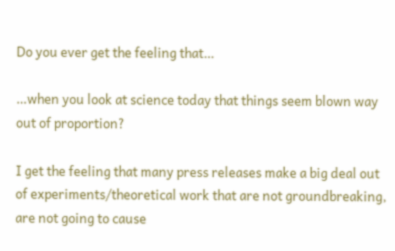Do you ever get the feeling that…

…when you look at science today that things seem blown way out of proportion?

I get the feeling that many press releases make a big deal out of experiments/theoretical work that are not groundbreaking, are not going to cause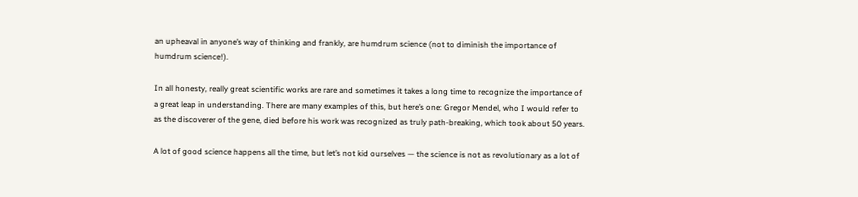an upheaval in anyone’s way of thinking and frankly, are humdrum science (not to diminish the importance of humdrum science!).

In all honesty, really great scientific works are rare and sometimes it takes a long time to recognize the importance of a great leap in understanding. There are many examples of this, but here’s one: Gregor Mendel, who I would refer to as the discoverer of the gene, died before his work was recognized as truly path-breaking, which took about 50 years.

A lot of good science happens all the time, but let’s not kid ourselves — the science is not as revolutionary as a lot of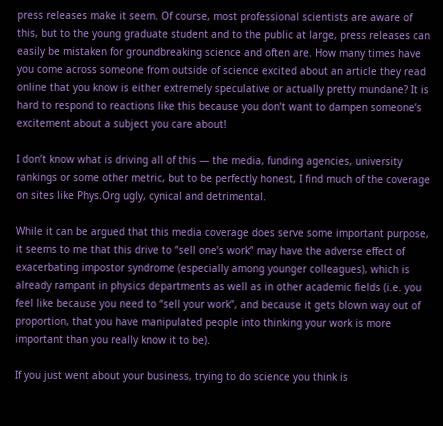press releases make it seem. Of course, most professional scientists are aware of this, but to the young graduate student and to the public at large, press releases can easily be mistaken for groundbreaking science and often are. How many times have you come across someone from outside of science excited about an article they read online that you know is either extremely speculative or actually pretty mundane? It is hard to respond to reactions like this because you don’t want to dampen someone’s excitement about a subject you care about!

I don’t know what is driving all of this — the media, funding agencies, university rankings or some other metric, but to be perfectly honest, I find much of the coverage on sites like Phys.Org ugly, cynical and detrimental.

While it can be argued that this media coverage does serve some important purpose, it seems to me that this drive to “sell one’s work” may have the adverse effect of exacerbating impostor syndrome (especially among younger colleagues), which is already rampant in physics departments as well as in other academic fields (i.e. you feel like because you need to “sell your work”, and because it gets blown way out of proportion, that you have manipulated people into thinking your work is more important than you really know it to be).

If you just went about your business, trying to do science you think is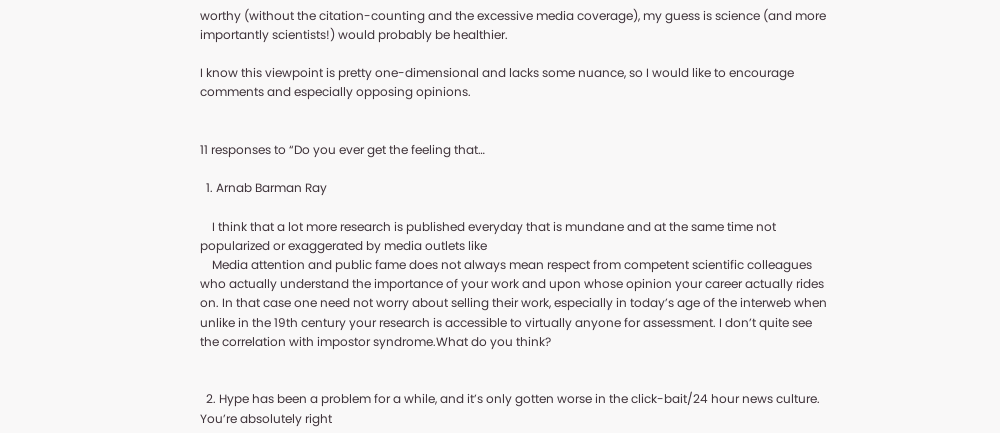worthy (without the citation-counting and the excessive media coverage), my guess is science (and more importantly scientists!) would probably be healthier.

I know this viewpoint is pretty one-dimensional and lacks some nuance, so I would like to encourage comments and especially opposing opinions.


11 responses to “Do you ever get the feeling that…

  1. Arnab Barman Ray

    I think that a lot more research is published everyday that is mundane and at the same time not popularized or exaggerated by media outlets like
    Media attention and public fame does not always mean respect from competent scientific colleagues who actually understand the importance of your work and upon whose opinion your career actually rides on. In that case one need not worry about selling their work, especially in today’s age of the interweb when unlike in the 19th century your research is accessible to virtually anyone for assessment. I don’t quite see the correlation with impostor syndrome.What do you think?


  2. Hype has been a problem for a while, and it’s only gotten worse in the click-bait/24 hour news culture. You’re absolutely right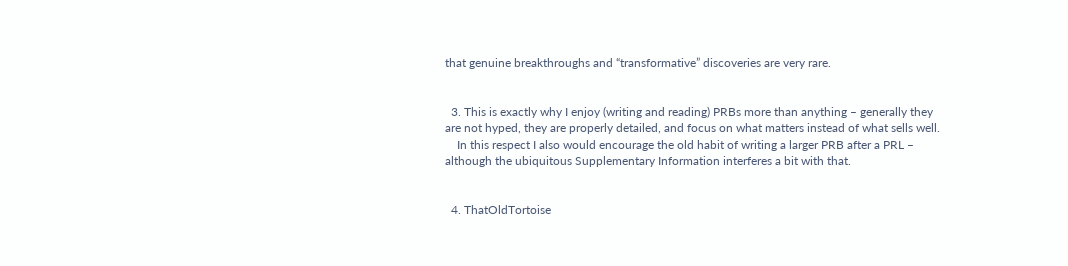that genuine breakthroughs and “transformative” discoveries are very rare.


  3. This is exactly why I enjoy (writing and reading) PRBs more than anything – generally they are not hyped, they are properly detailed, and focus on what matters instead of what sells well.
    In this respect I also would encourage the old habit of writing a larger PRB after a PRL – although the ubiquitous Supplementary Information interferes a bit with that.


  4. ThatOldTortoise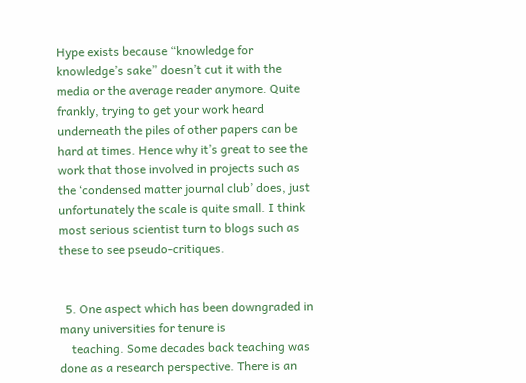Hype exists because “knowledge for knowledge’s sake” doesn’t cut it with the media or the average reader anymore. Quite frankly, trying to get your work heard underneath the piles of other papers can be hard at times. Hence why it’s great to see the work that those involved in projects such as the ‘condensed matter journal club’ does, just unfortunately the scale is quite small. I think most serious scientist turn to blogs such as these to see pseudo-critiques.


  5. One aspect which has been downgraded in many universities for tenure is
    teaching. Some decades back teaching was done as a research perspective. There is an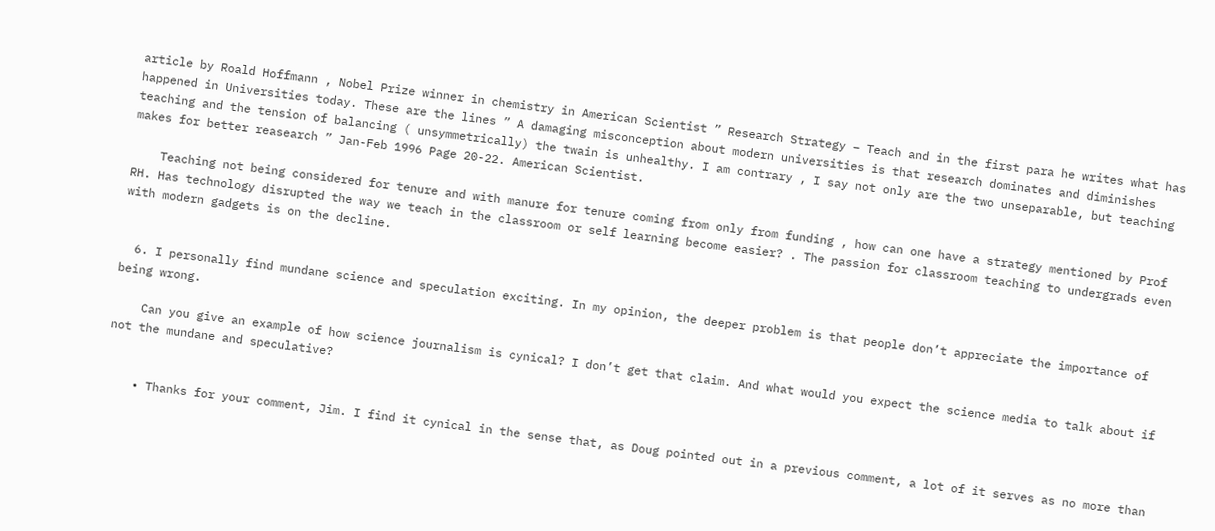article by Roald Hoffmann , Nobel Prize winner in chemistry in American Scientist ” Research Strategy – Teach and in the first para he writes what has happened in Universities today. These are the lines ” A damaging misconception about modern universities is that research dominates and diminishes teaching and the tension of balancing ( unsymmetrically) the twain is unhealthy. I am contrary , I say not only are the two unseparable, but teaching makes for better reasearch ” Jan-Feb 1996 Page 20-22. American Scientist.

    Teaching not being considered for tenure and with manure for tenure coming from only from funding , how can one have a strategy mentioned by Prof RH. Has technology disrupted the way we teach in the classroom or self learning become easier? . The passion for classroom teaching to undergrads even with modern gadgets is on the decline.


  6. I personally find mundane science and speculation exciting. In my opinion, the deeper problem is that people don’t appreciate the importance of being wrong.

    Can you give an example of how science journalism is cynical? I don’t get that claim. And what would you expect the science media to talk about if not the mundane and speculative?


    • Thanks for your comment, Jim. I find it cynical in the sense that, as Doug pointed out in a previous comment, a lot of it serves as no more than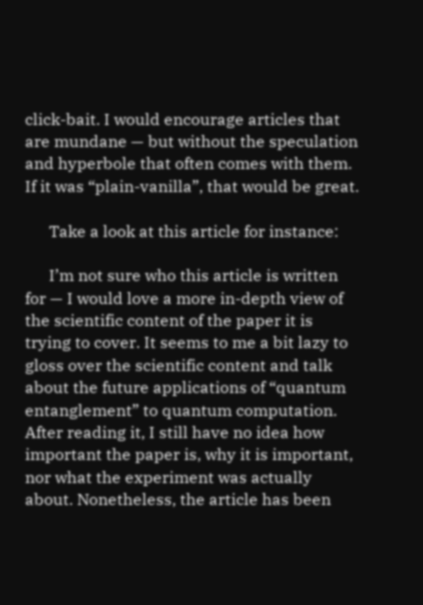click-bait. I would encourage articles that are mundane — but without the speculation and hyperbole that often comes with them. If it was “plain-vanilla”, that would be great.

      Take a look at this article for instance:

      I’m not sure who this article is written for — I would love a more in-depth view of the scientific content of the paper it is trying to cover. It seems to me a bit lazy to gloss over the scientific content and talk about the future applications of “quantum entanglement” to quantum computation. After reading it, I still have no idea how important the paper is, why it is important, nor what the experiment was actually about. Nonetheless, the article has been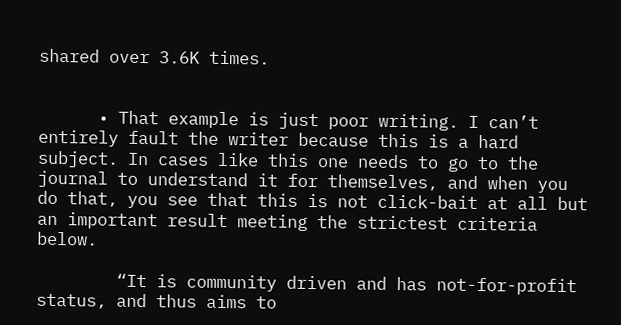shared over 3.6K times.


      • That example is just poor writing. I can’t entirely fault the writer because this is a hard subject. In cases like this one needs to go to the journal to understand it for themselves, and when you do that, you see that this is not click-bait at all but an important result meeting the strictest criteria below.

        “It is community driven and has not-for-profit status, and thus aims to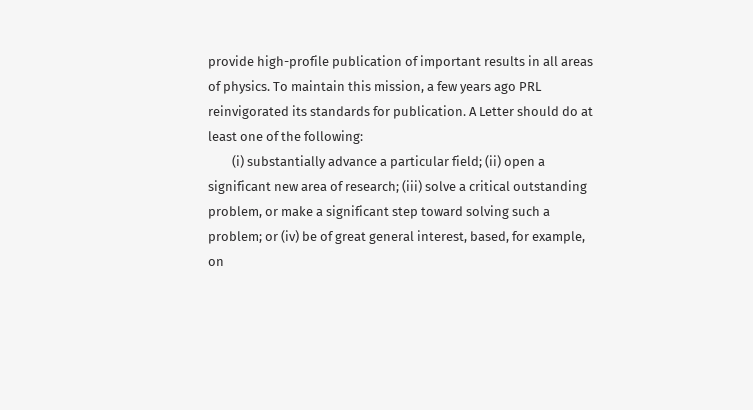provide high-profile publication of important results in all areas of physics. To maintain this mission, a few years ago PRL reinvigorated its standards for publication. A Letter should do at least one of the following:
        (i) substantially advance a particular field; (ii) open a significant new area of research; (iii) solve a critical outstanding problem, or make a significant step toward solving such a problem; or (iv) be of great general interest, based, for example, on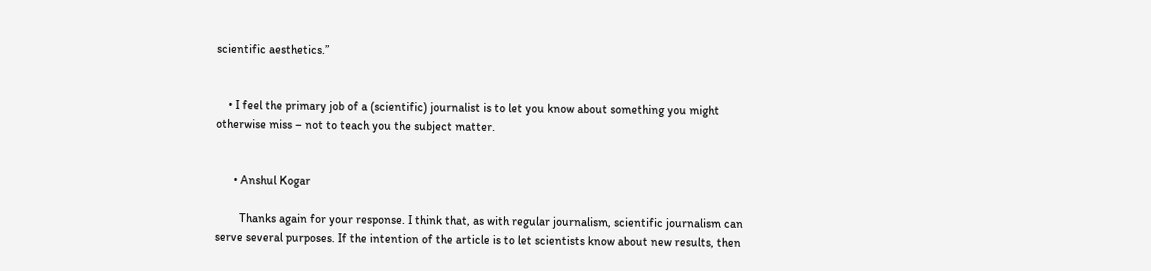scientific aesthetics.”


    • I feel the primary job of a (scientific) journalist is to let you know about something you might otherwise miss – not to teach you the subject matter.


      • Anshul Kogar

        Thanks again for your response. I think that, as with regular journalism, scientific journalism can serve several purposes. If the intention of the article is to let scientists know about new results, then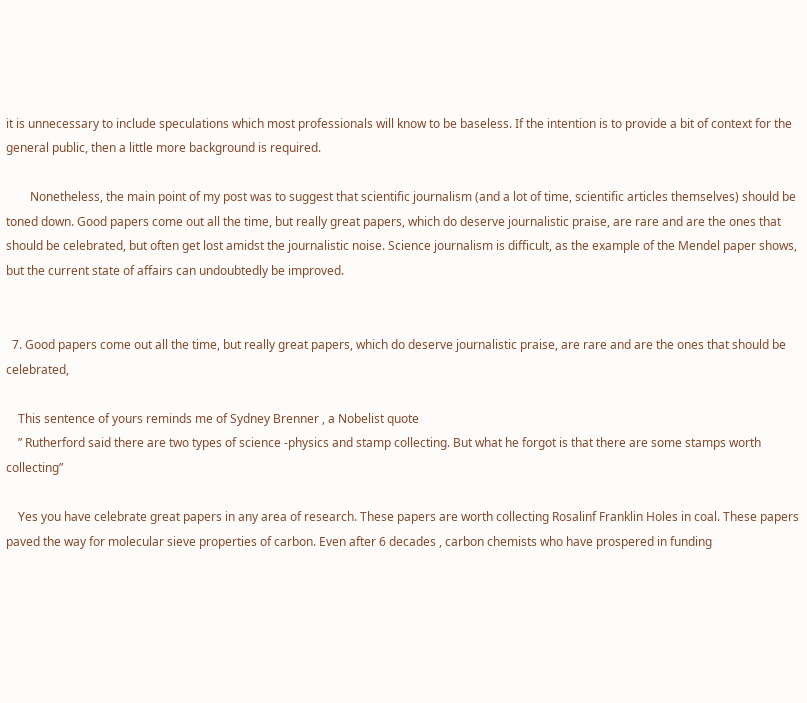it is unnecessary to include speculations which most professionals will know to be baseless. If the intention is to provide a bit of context for the general public, then a little more background is required.

        Nonetheless, the main point of my post was to suggest that scientific journalism (and a lot of time, scientific articles themselves) should be toned down. Good papers come out all the time, but really great papers, which do deserve journalistic praise, are rare and are the ones that should be celebrated, but often get lost amidst the journalistic noise. Science journalism is difficult, as the example of the Mendel paper shows, but the current state of affairs can undoubtedly be improved.


  7. Good papers come out all the time, but really great papers, which do deserve journalistic praise, are rare and are the ones that should be celebrated,

    This sentence of yours reminds me of Sydney Brenner , a Nobelist quote
    ” Rutherford said there are two types of science -physics and stamp collecting. But what he forgot is that there are some stamps worth collecting”

    Yes you have celebrate great papers in any area of research. These papers are worth collecting Rosalinf Franklin Holes in coal. These papers paved the way for molecular sieve properties of carbon. Even after 6 decades , carbon chemists who have prospered in funding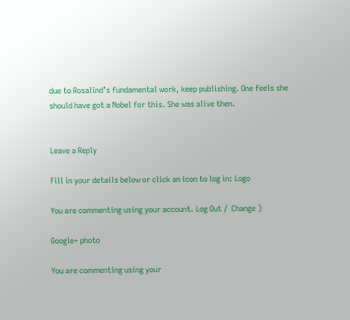due to Rosalind’s fundamental work, keep publishing. One feels she should have got a Nobel for this. She was alive then.


Leave a Reply

Fill in your details below or click an icon to log in: Logo

You are commenting using your account. Log Out /  Change )

Google+ photo

You are commenting using your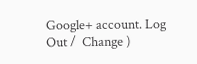Google+ account. Log Out /  Change )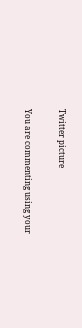Twitter picture

You are commenting using your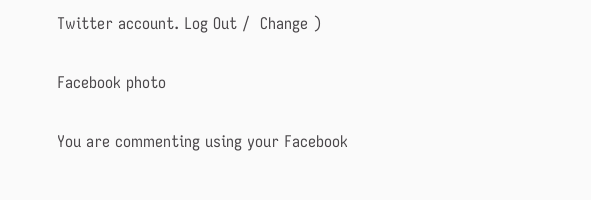Twitter account. Log Out /  Change )

Facebook photo

You are commenting using your Facebook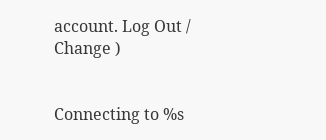account. Log Out /  Change )


Connecting to %s